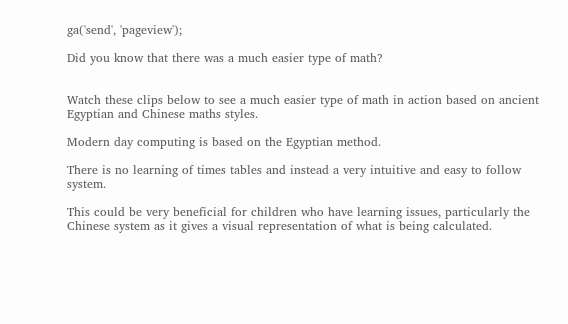ga('send', 'pageview');

Did you know that there was a much easier type of math?


Watch these clips below to see a much easier type of math in action based on ancient Egyptian and Chinese maths styles.

Modern day computing is based on the Egyptian method.

There is no learning of times tables and instead a very intuitive and easy to follow system.

This could be very beneficial for children who have learning issues, particularly the Chinese system as it gives a visual representation of what is being calculated.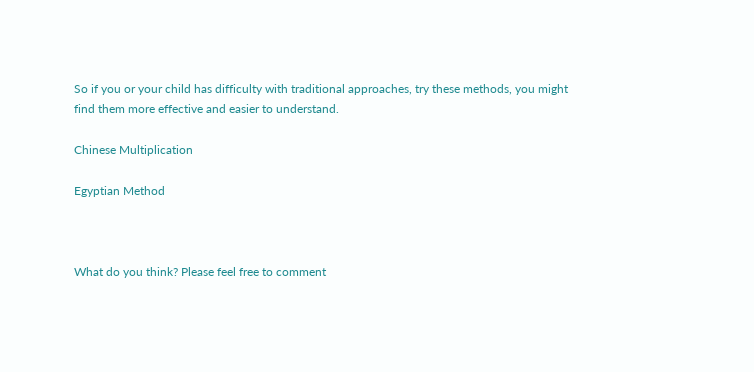So if you or your child has difficulty with traditional approaches, try these methods, you might find them more effective and easier to understand.

Chinese Multiplication

Egyptian Method



What do you think? Please feel free to comment